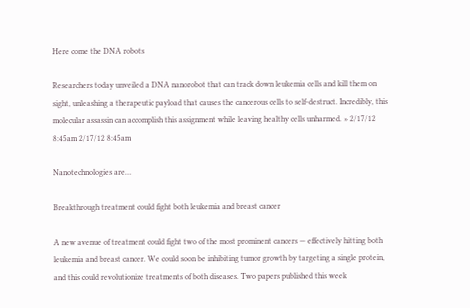Here come the DNA robots

Researchers today unveiled a DNA nanorobot that can track down leukemia cells and kill them on sight, unleashing a therapeutic payload that causes the cancerous cells to self-destruct. Incredibly, this molecular assassin can accomplish this assignment while leaving healthy cells unharmed. » 2/17/12 8:45am 2/17/12 8:45am

Nanotechnologies are…

Breakthrough treatment could fight both leukemia and breast cancer

A new avenue of treatment could fight two of the most prominent cancers — effectively hitting both leukemia and breast cancer. We could soon be inhibiting tumor growth by targeting a single protein, and this could revolutionize treatments of both diseases. Two papers published this week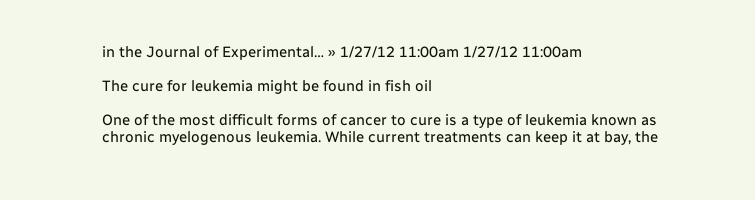in the Journal of Experimental… » 1/27/12 11:00am 1/27/12 11:00am

The cure for leukemia might be found in fish oil

One of the most difficult forms of cancer to cure is a type of leukemia known as chronic myelogenous leukemia. While current treatments can keep it at bay, the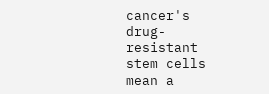cancer's drug-resistant stem cells mean a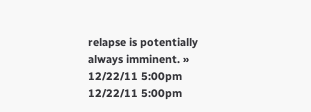relapse is potentially always imminent. » 12/22/11 5:00pm 12/22/11 5:00pm